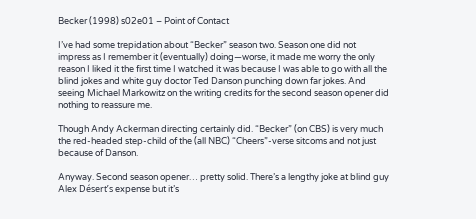Becker (1998) s02e01 – Point of Contact

I’ve had some trepidation about “Becker” season two. Season one did not impress as I remember it (eventually) doing—worse, it made me worry the only reason I liked it the first time I watched it was because I was able to go with all the blind jokes and white guy doctor Ted Danson punching down far jokes. And seeing Michael Markowitz on the writing credits for the second season opener did nothing to reassure me.

Though Andy Ackerman directing certainly did. “Becker” (on CBS) is very much the red-headed step-child of the (all NBC) “Cheers”-verse sitcoms and not just because of Danson.

Anyway. Second season opener… pretty solid. There’s a lengthy joke at blind guy Alex Désert’s expense but it’s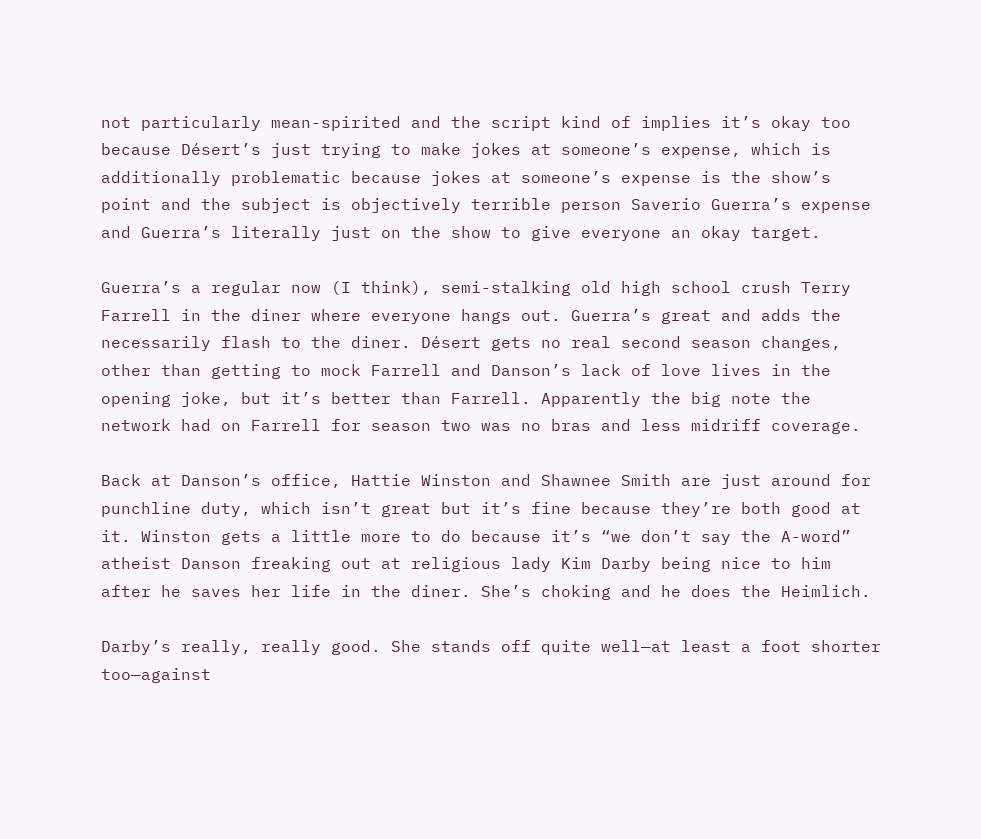not particularly mean-spirited and the script kind of implies it’s okay too because Désert’s just trying to make jokes at someone’s expense, which is additionally problematic because jokes at someone’s expense is the show’s point and the subject is objectively terrible person Saverio Guerra’s expense and Guerra’s literally just on the show to give everyone an okay target.

Guerra’s a regular now (I think), semi-stalking old high school crush Terry Farrell in the diner where everyone hangs out. Guerra’s great and adds the necessarily flash to the diner. Désert gets no real second season changes, other than getting to mock Farrell and Danson’s lack of love lives in the opening joke, but it’s better than Farrell. Apparently the big note the network had on Farrell for season two was no bras and less midriff coverage.

Back at Danson’s office, Hattie Winston and Shawnee Smith are just around for punchline duty, which isn’t great but it’s fine because they’re both good at it. Winston gets a little more to do because it’s “we don’t say the A-word” atheist Danson freaking out at religious lady Kim Darby being nice to him after he saves her life in the diner. She’s choking and he does the Heimlich.

Darby’s really, really good. She stands off quite well—at least a foot shorter too—against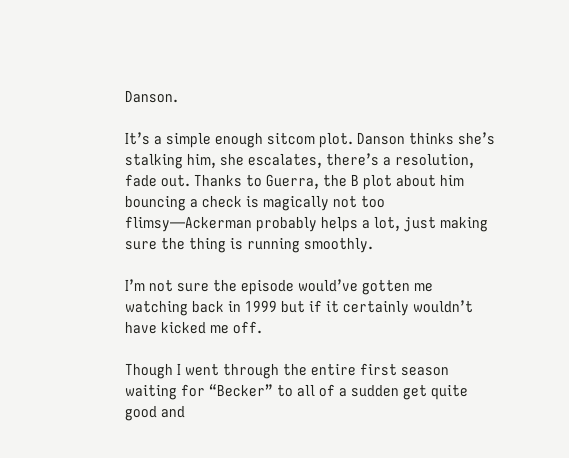Danson.

It’s a simple enough sitcom plot. Danson thinks she’s stalking him, she escalates, there’s a resolution, fade out. Thanks to Guerra, the B plot about him bouncing a check is magically not too flimsy—Ackerman probably helps a lot, just making sure the thing is running smoothly.

I’m not sure the episode would’ve gotten me watching back in 1999 but if it certainly wouldn’t have kicked me off.

Though I went through the entire first season waiting for “Becker” to all of a sudden get quite good and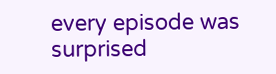every episode was surprised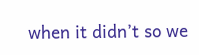when it didn’t so we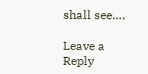shall see….

Leave a Reply